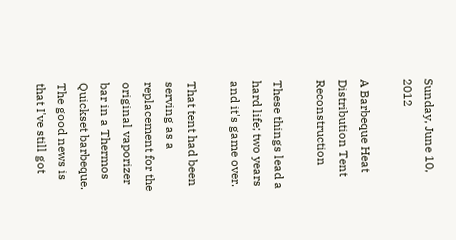Sunday, June 10, 2012

A Barbeque Heat Distribution Tent Reconstruction

These things lead a hard life; two years and it's game over.

That tent had been serving as a replacement for the original vaporizer bar in a Thermos Quickset barbeque. The good news is that I've still got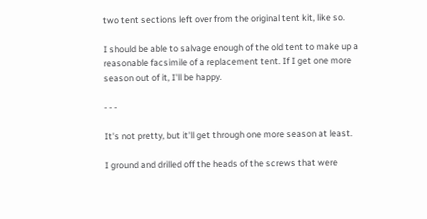two tent sections left over from the original tent kit, like so.

I should be able to salvage enough of the old tent to make up a reasonable facsimile of a replacement tent. If I get one more season out of it, I'll be happy.

- - -

It's not pretty, but it'll get through one more season at least.

I ground and drilled off the heads of the screws that were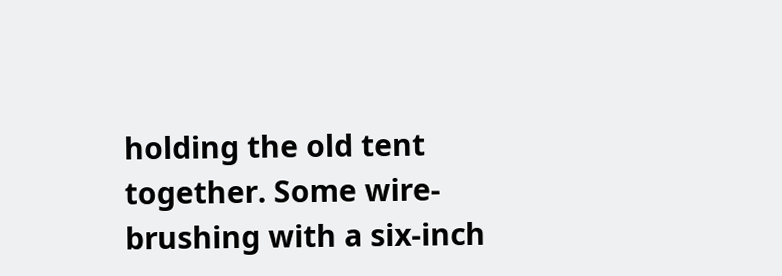holding the old tent together. Some wire-brushing with a six-inch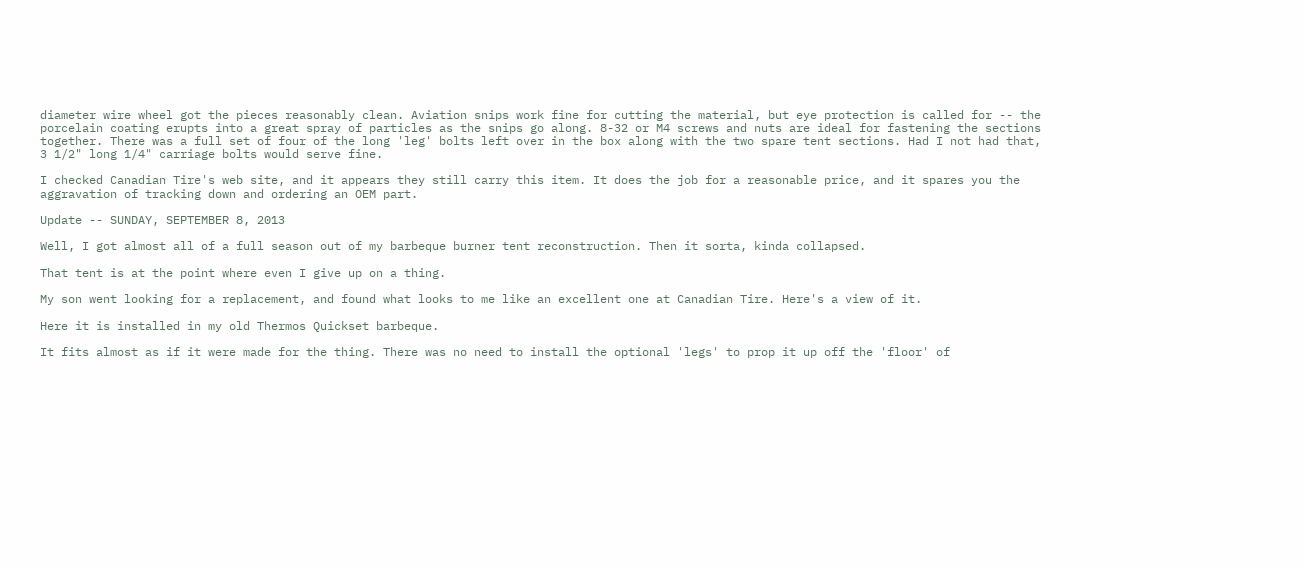diameter wire wheel got the pieces reasonably clean. Aviation snips work fine for cutting the material, but eye protection is called for -- the porcelain coating erupts into a great spray of particles as the snips go along. 8-32 or M4 screws and nuts are ideal for fastening the sections together. There was a full set of four of the long 'leg' bolts left over in the box along with the two spare tent sections. Had I not had that, 3 1/2" long 1/4" carriage bolts would serve fine.

I checked Canadian Tire's web site, and it appears they still carry this item. It does the job for a reasonable price, and it spares you the aggravation of tracking down and ordering an OEM part.

Update -- SUNDAY, SEPTEMBER 8, 2013

Well, I got almost all of a full season out of my barbeque burner tent reconstruction. Then it sorta, kinda collapsed.

That tent is at the point where even I give up on a thing.

My son went looking for a replacement, and found what looks to me like an excellent one at Canadian Tire. Here's a view of it.

Here it is installed in my old Thermos Quickset barbeque.

It fits almost as if it were made for the thing. There was no need to install the optional 'legs' to prop it up off the 'floor' of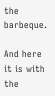the barbeque.

And here it is with the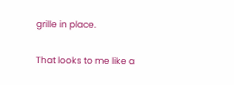grille in place.

That looks to me like a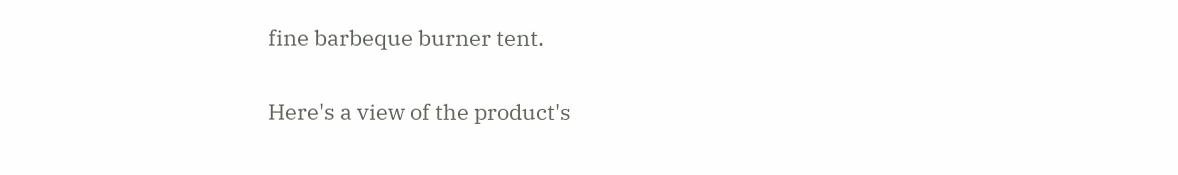fine barbeque burner tent.

Here's a view of the product's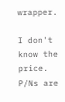wrapper.

I don't know the price. P/Ns are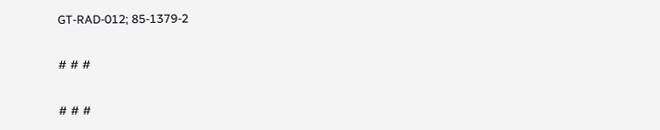GT-RAD-012; 85-1379-2

# # #

# # #